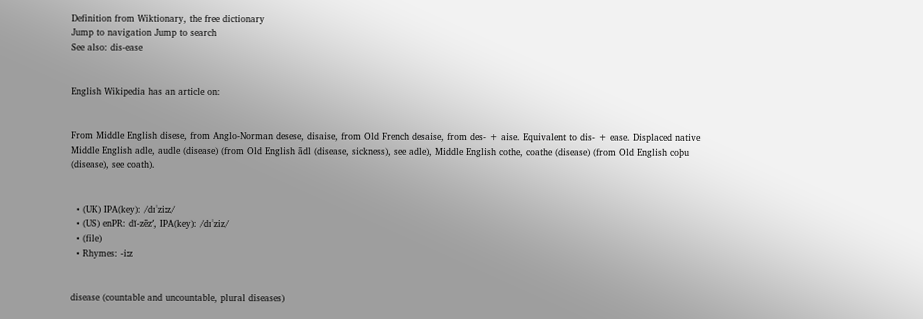Definition from Wiktionary, the free dictionary
Jump to navigation Jump to search
See also: dis-ease


English Wikipedia has an article on:


From Middle English disese, from Anglo-Norman desese, disaise, from Old French desaise, from des- + aise. Equivalent to dis- + ease. Displaced native Middle English adle, audle (disease) (from Old English ādl (disease, sickness), see adle), Middle English cothe, coathe (disease) (from Old English coþu (disease), see coath).


  • (UK) IPA(key): /dɪˈziːz/
  • (US) enPR: dĭ-zēzʹ, IPA(key): /dɪˈziz/
  • (file)
  • Rhymes: -iːz


disease (countable and uncountable, plural diseases)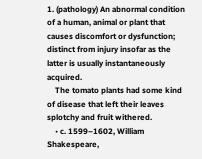1. (pathology) An abnormal condition of a human, animal or plant that causes discomfort or dysfunction; distinct from injury insofar as the latter is usually instantaneously acquired.
    The tomato plants had some kind of disease that left their leaves splotchy and fruit withered.
    • c. 1599–1602, William Shakespeare,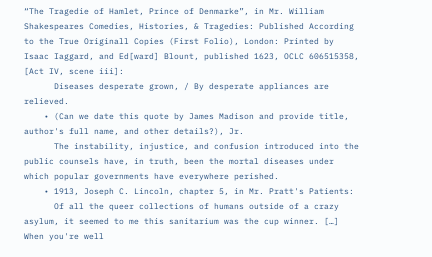“The Tragedie of Hamlet, Prince of Denmarke”, in Mr. William Shakespeares Comedies, Histories, & Tragedies: Published According to the True Originall Copies (First Folio), London: Printed by Isaac Iaggard, and Ed[ward] Blount, published 1623, OCLC 606515358, [Act IV, scene iii]:
      Diseases desperate grown, / By desperate appliances are relieved.
    • (Can we date this quote by James Madison and provide title, author's full name, and other details?), Jr.
      The instability, injustice, and confusion introduced into the public counsels have, in truth, been the mortal diseases under which popular governments have everywhere perished.
    • 1913, Joseph C. Lincoln, chapter 5, in Mr. Pratt's Patients:
      Of all the queer collections of humans outside of a crazy asylum, it seemed to me this sanitarium was the cup winner. […] When you're well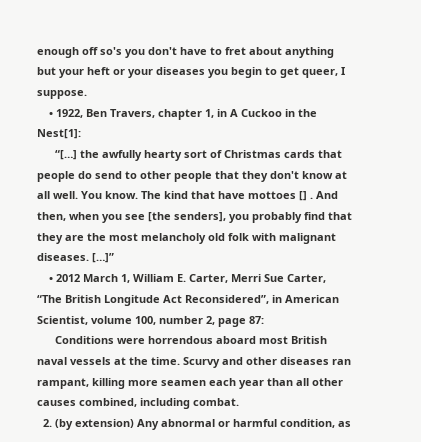enough off so's you don't have to fret about anything but your heft or your diseases you begin to get queer, I suppose.
    • 1922, Ben Travers, chapter 1, in A Cuckoo in the Nest[1]:
      “[…] the awfully hearty sort of Christmas cards that people do send to other people that they don't know at all well. You know. The kind that have mottoes [] . And then, when you see [the senders], you probably find that they are the most melancholy old folk with malignant diseases. […]”
    • 2012 March 1, William E. Carter, Merri Sue Carter, “The British Longitude Act Reconsidered”, in American Scientist, volume 100, number 2, page 87:
      Conditions were horrendous aboard most British naval vessels at the time. Scurvy and other diseases ran rampant, killing more seamen each year than all other causes combined, including combat.
  2. (by extension) Any abnormal or harmful condition, as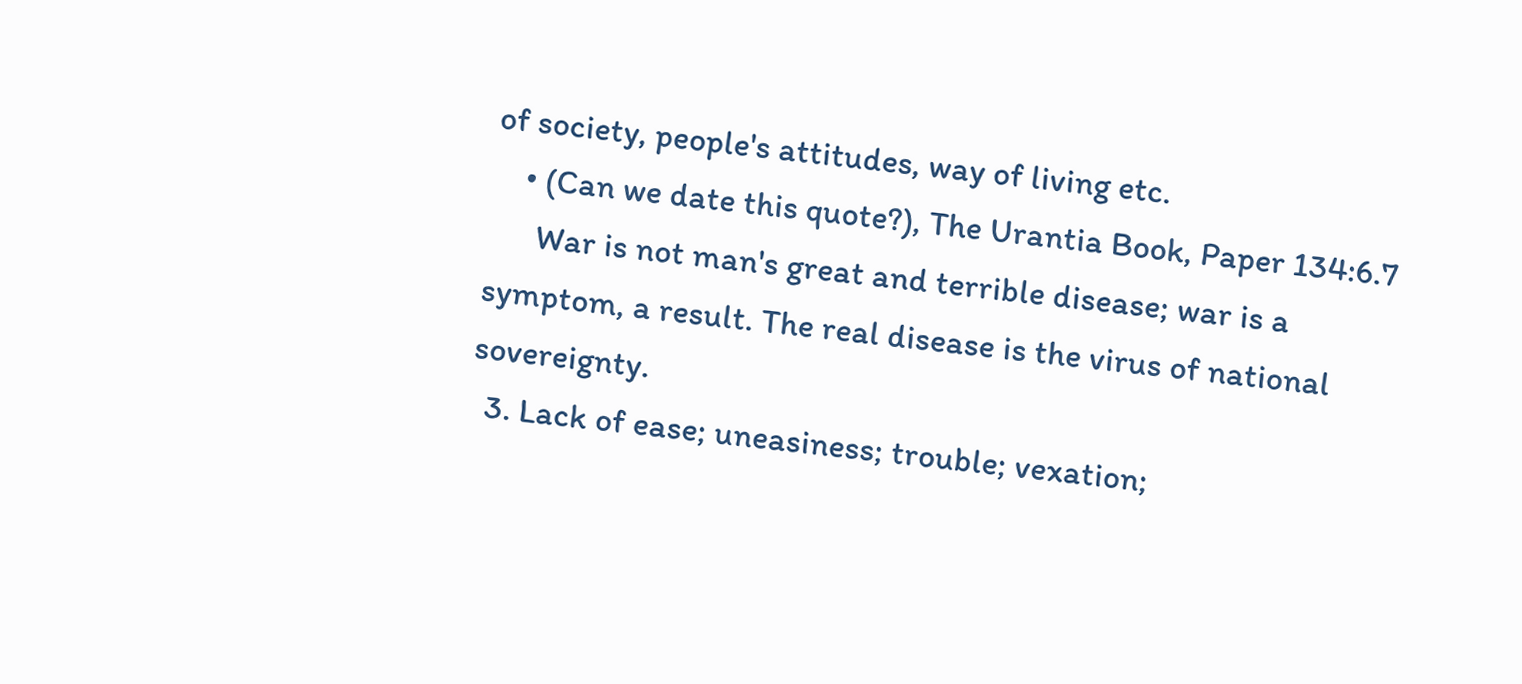of society, people's attitudes, way of living etc.
    • (Can we date this quote?), The Urantia Book, Paper 134:6.7
      War is not man's great and terrible disease; war is a symptom, a result. The real disease is the virus of national sovereignty.
  3. Lack of ease; uneasiness; trouble; vexation;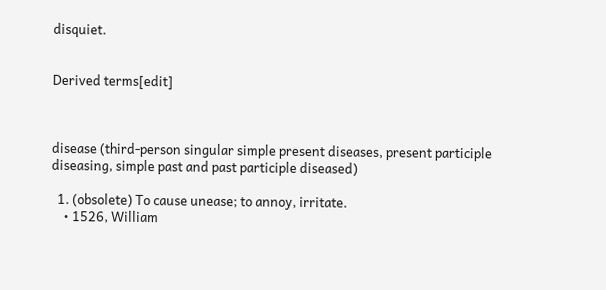disquiet.


Derived terms[edit]



disease (third-person singular simple present diseases, present participle diseasing, simple past and past participle diseased)

  1. (obsolete) To cause unease; to annoy, irritate.
    • 1526, William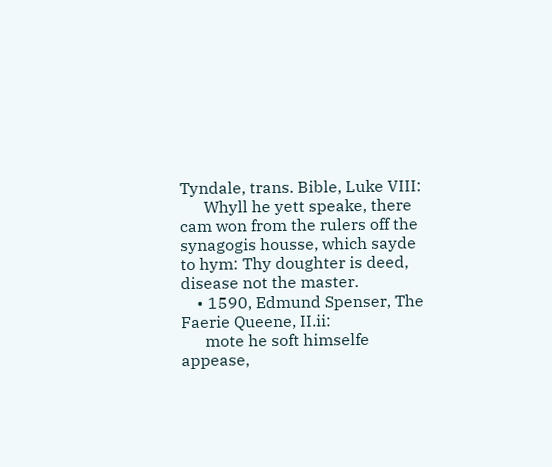Tyndale, trans. Bible, Luke VIII:
      Whyll he yett speake, there cam won from the rulers off the synagogis housse, which sayde to hym: Thy doughter is deed, disease not the master.
    • 1590, Edmund Spenser, The Faerie Queene, II.ii:
      mote he soft himselfe appease,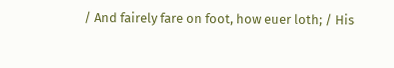/ And fairely fare on foot, how euer loth; / His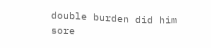double burden did him sore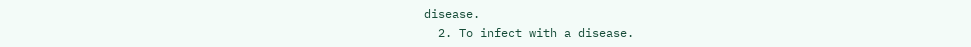disease.
  2. To infect with a disease.